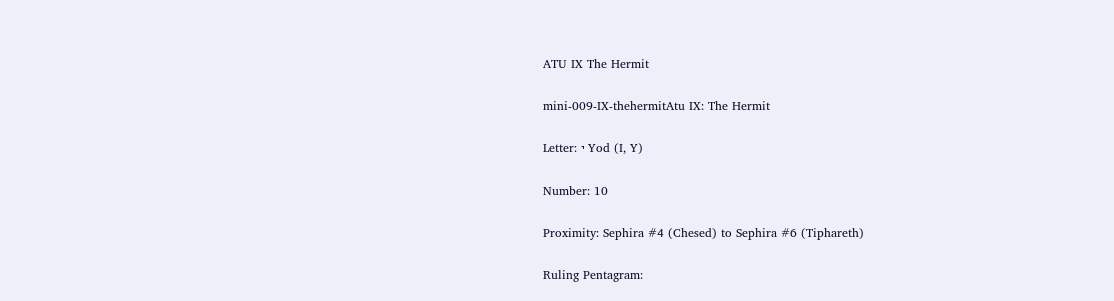ATU IX The Hermit

mini-009-IX-thehermitAtu IX: The Hermit

Letter: י Yod (I, Y)

Number: 10

Proximity: Sephira #4 (Chesed) to Sephira #6 (Tiphareth)

Ruling Pentagram: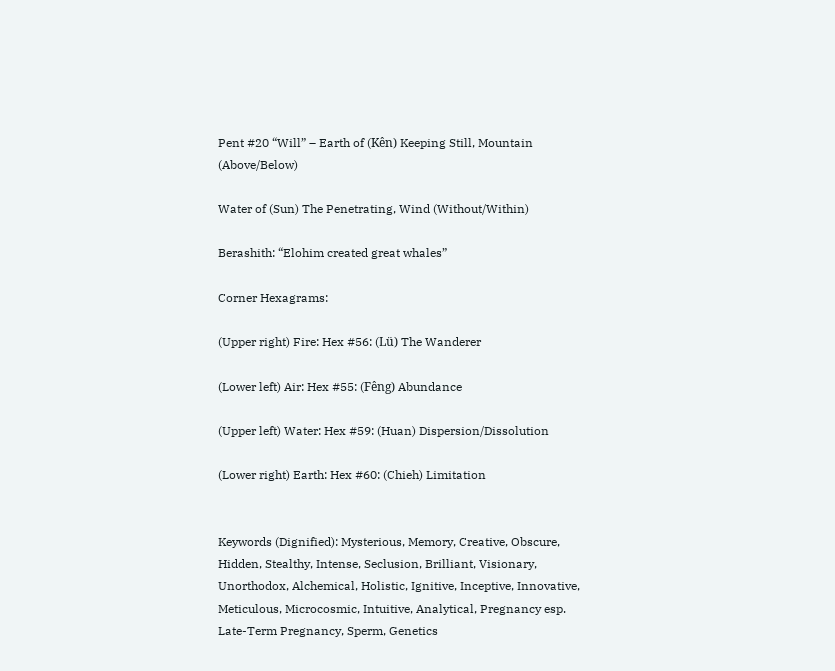Pent #20 “Will” – Earth of (Kên) Keeping Still, Mountain (Above/Below)

Water of (Sun) The Penetrating, Wind (Without/Within)

Berashith: “Elohim created great whales”

Corner Hexagrams:

(Upper right) Fire: Hex #56: (Lü) The Wanderer

(Lower left) Air: Hex #55: (Fêng) Abundance

(Upper left) Water: Hex #59: (Huan) Dispersion/Dissolution

(Lower right) Earth: Hex #60: (Chieh) Limitation


Keywords (Dignified): Mysterious, Memory, Creative, Obscure, Hidden, Stealthy, Intense, Seclusion, Brilliant, Visionary, Unorthodox, Alchemical, Holistic, Ignitive, Inceptive, Innovative, Meticulous, Microcosmic, Intuitive, Analytical, Pregnancy esp. Late-Term Pregnancy, Sperm, Genetics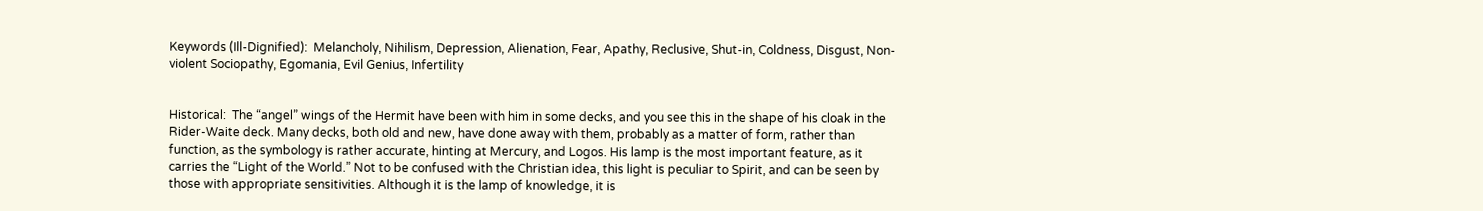Keywords (Ill-Dignified):  Melancholy, Nihilism, Depression, Alienation, Fear, Apathy, Reclusive, Shut-in, Coldness, Disgust, Non-violent Sociopathy, Egomania, Evil Genius, Infertility


Historical:  The “angel” wings of the Hermit have been with him in some decks, and you see this in the shape of his cloak in the Rider-Waite deck. Many decks, both old and new, have done away with them, probably as a matter of form, rather than function, as the symbology is rather accurate, hinting at Mercury, and Logos. His lamp is the most important feature, as it carries the “Light of the World.” Not to be confused with the Christian idea, this light is peculiar to Spirit, and can be seen by those with appropriate sensitivities. Although it is the lamp of knowledge, it is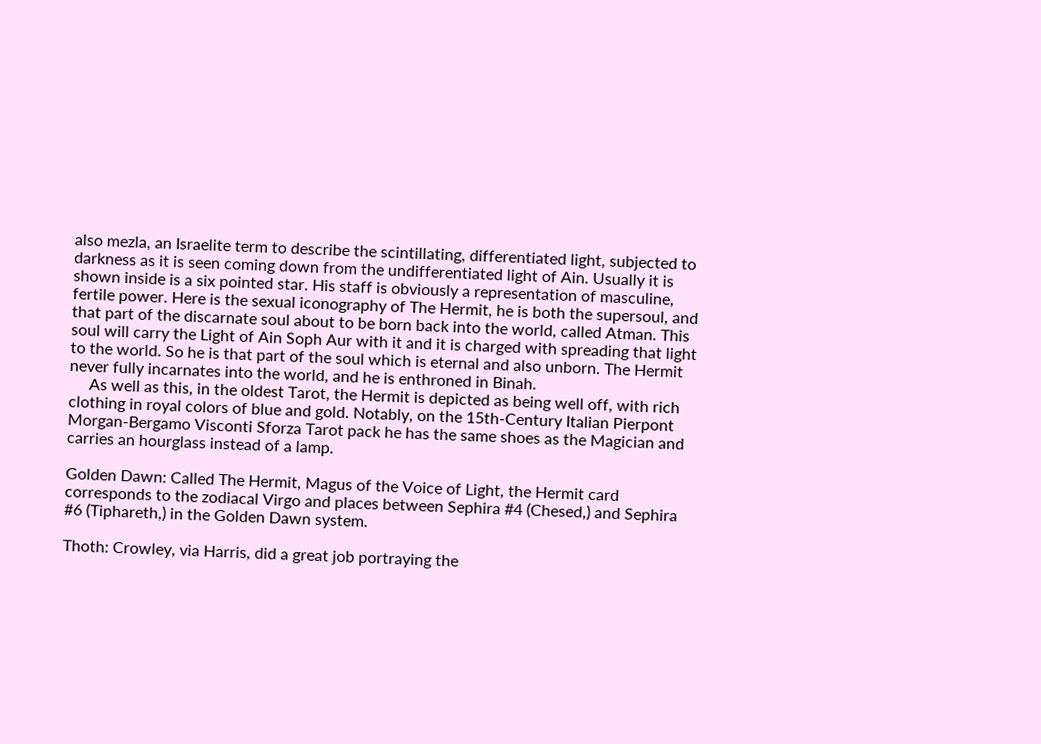also mezla, an Israelite term to describe the scintillating, differentiated light, subjected to darkness as it is seen coming down from the undifferentiated light of Ain. Usually it is shown inside is a six pointed star. His staff is obviously a representation of masculine, fertile power. Here is the sexual iconography of The Hermit, he is both the supersoul, and that part of the discarnate soul about to be born back into the world, called Atman. This soul will carry the Light of Ain Soph Aur with it and it is charged with spreading that light to the world. So he is that part of the soul which is eternal and also unborn. The Hermit never fully incarnates into the world, and he is enthroned in Binah.
     As well as this, in the oldest Tarot, the Hermit is depicted as being well off, with rich clothing in royal colors of blue and gold. Notably, on the 15th-Century Italian Pierpont Morgan-Bergamo Visconti Sforza Tarot pack he has the same shoes as the Magician and carries an hourglass instead of a lamp.

Golden Dawn: Called The Hermit, Magus of the Voice of Light, the Hermit card corresponds to the zodiacal Virgo and places between Sephira #4 (Chesed,) and Sephira #6 (Tiphareth,) in the Golden Dawn system.

Thoth: Crowley, via Harris, did a great job portraying the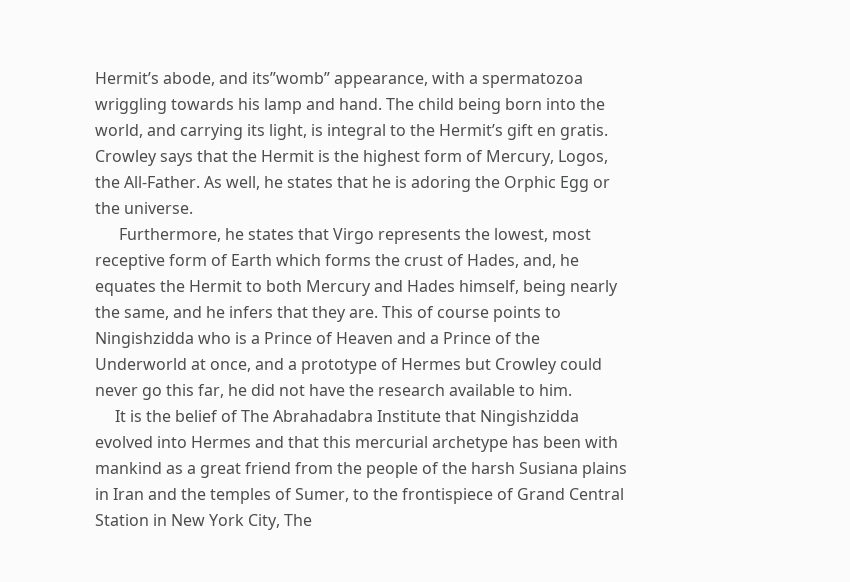Hermit’s abode, and its”womb” appearance, with a spermatozoa wriggling towards his lamp and hand. The child being born into the world, and carrying its light, is integral to the Hermit’s gift en gratis. Crowley says that the Hermit is the highest form of Mercury, Logos, the All-Father. As well, he states that he is adoring the Orphic Egg or the universe.
      Furthermore, he states that Virgo represents the lowest, most receptive form of Earth which forms the crust of Hades, and, he equates the Hermit to both Mercury and Hades himself, being nearly the same, and he infers that they are. This of course points to Ningishzidda who is a Prince of Heaven and a Prince of the Underworld at once, and a prototype of Hermes but Crowley could never go this far, he did not have the research available to him.
     It is the belief of The Abrahadabra Institute that Ningishzidda evolved into Hermes and that this mercurial archetype has been with mankind as a great friend from the people of the harsh Susiana plains in Iran and the temples of Sumer, to the frontispiece of Grand Central Station in New York City, The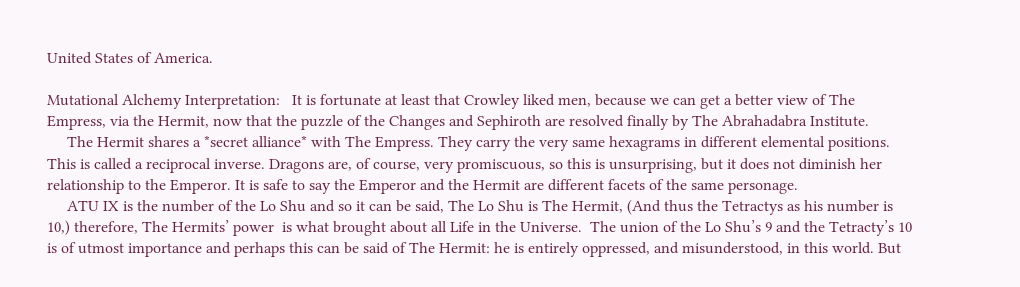United States of America.

Mutational Alchemy Interpretation:   It is fortunate at least that Crowley liked men, because we can get a better view of The Empress, via the Hermit, now that the puzzle of the Changes and Sephiroth are resolved finally by The Abrahadabra Institute.
     The Hermit shares a *secret alliance* with The Empress. They carry the very same hexagrams in different elemental positions. This is called a reciprocal inverse. Dragons are, of course, very promiscuous, so this is unsurprising, but it does not diminish her relationship to the Emperor. It is safe to say the Emperor and the Hermit are different facets of the same personage.
     ATU IX is the number of the Lo Shu and so it can be said, The Lo Shu is The Hermit, (And thus the Tetractys as his number is 10,) therefore, The Hermits’ power  is what brought about all Life in the Universe.  The union of the Lo Shu’s 9 and the Tetracty’s 10 is of utmost importance and perhaps this can be said of The Hermit: he is entirely oppressed, and misunderstood, in this world. But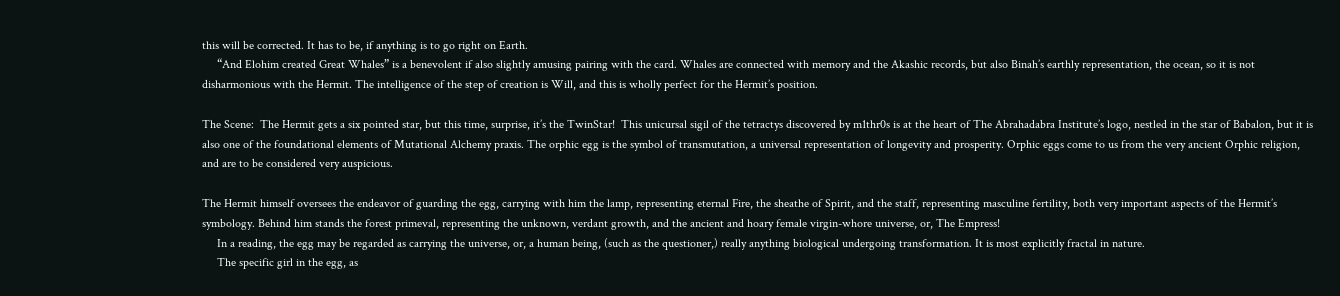this will be corrected. It has to be, if anything is to go right on Earth.
     “And Elohim created Great Whales” is a benevolent if also slightly amusing pairing with the card. Whales are connected with memory and the Akashic records, but also Binah’s earthly representation, the ocean, so it is not disharmonious with the Hermit. The intelligence of the step of creation is Will, and this is wholly perfect for the Hermit’s position.

The Scene:  The Hermit gets a six pointed star, but this time, surprise, it’s the TwinStar!  This unicursal sigil of the tetractys discovered by m1thr0s is at the heart of The Abrahadabra Institute’s logo, nestled in the star of Babalon, but it is also one of the foundational elements of Mutational Alchemy praxis. The orphic egg is the symbol of transmutation, a universal representation of longevity and prosperity. Orphic eggs come to us from the very ancient Orphic religion, and are to be considered very auspicious.

The Hermit himself oversees the endeavor of guarding the egg, carrying with him the lamp, representing eternal Fire, the sheathe of Spirit, and the staff, representing masculine fertility, both very important aspects of the Hermit’s symbology. Behind him stands the forest primeval, representing the unknown, verdant growth, and the ancient and hoary female virgin-whore universe, or, The Empress!
     In a reading, the egg may be regarded as carrying the universe, or, a human being, (such as the questioner,) really anything biological undergoing transformation. It is most explicitly fractal in nature.
     The specific girl in the egg, as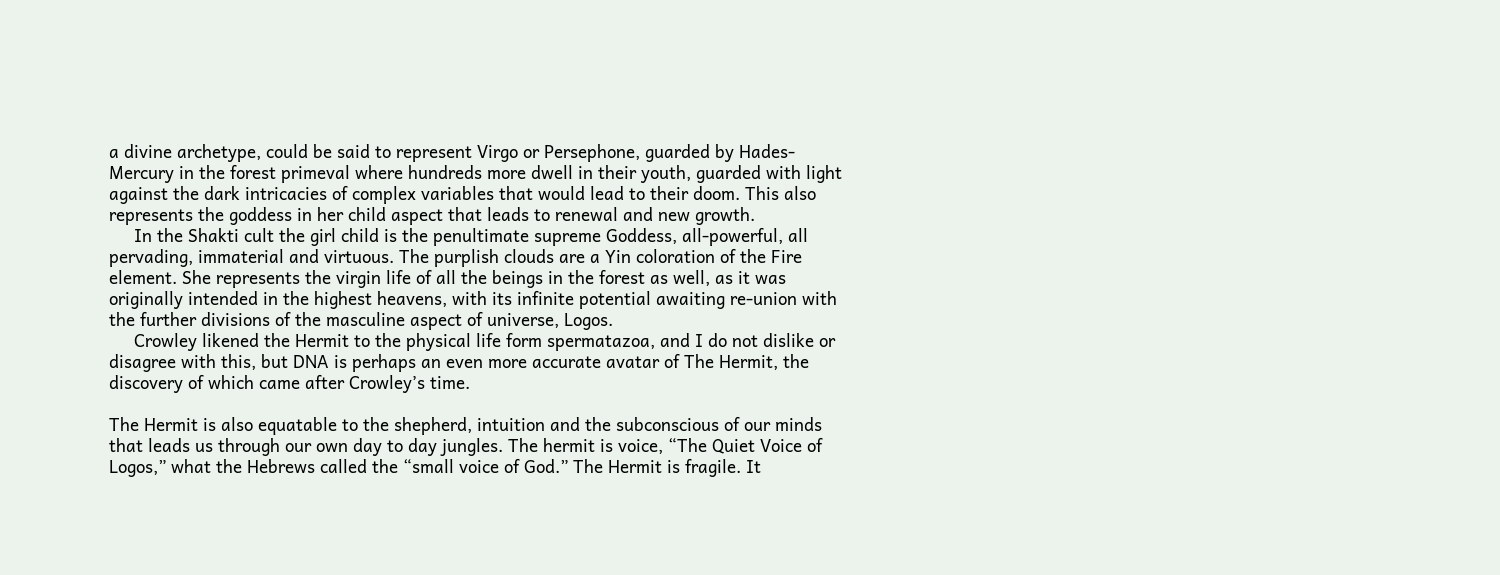a divine archetype, could be said to represent Virgo or Persephone, guarded by Hades-Mercury in the forest primeval where hundreds more dwell in their youth, guarded with light against the dark intricacies of complex variables that would lead to their doom. This also represents the goddess in her child aspect that leads to renewal and new growth.
     In the Shakti cult the girl child is the penultimate supreme Goddess, all-powerful, all pervading, immaterial and virtuous. The purplish clouds are a Yin coloration of the Fire element. She represents the virgin life of all the beings in the forest as well, as it was originally intended in the highest heavens, with its infinite potential awaiting re-union with the further divisions of the masculine aspect of universe, Logos.
     Crowley likened the Hermit to the physical life form spermatazoa, and I do not dislike or disagree with this, but DNA is perhaps an even more accurate avatar of The Hermit, the discovery of which came after Crowley’s time.

The Hermit is also equatable to the shepherd, intuition and the subconscious of our minds that leads us through our own day to day jungles. The hermit is voice, “The Quiet Voice of Logos,” what the Hebrews called the “small voice of God.” The Hermit is fragile. It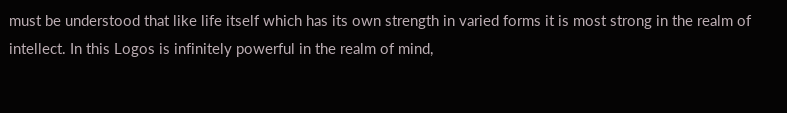must be understood that like life itself which has its own strength in varied forms it is most strong in the realm of intellect. In this Logos is infinitely powerful in the realm of mind,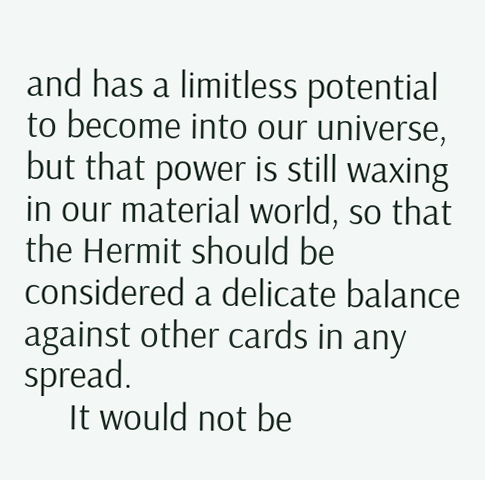and has a limitless potential to become into our universe, but that power is still waxing in our material world, so that the Hermit should be considered a delicate balance against other cards in any spread.
     It would not be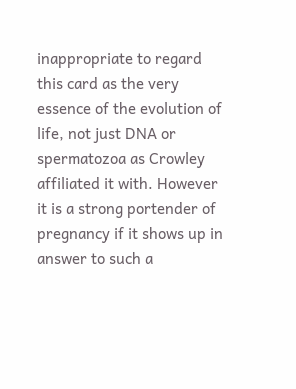inappropriate to regard this card as the very essence of the evolution of life, not just DNA or spermatozoa as Crowley affiliated it with. However it is a strong portender of pregnancy if it shows up in answer to such a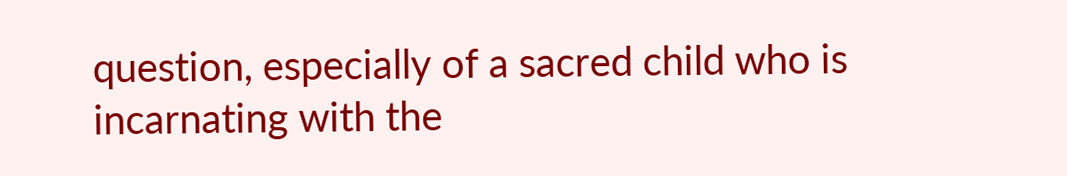question, especially of a sacred child who is incarnating with the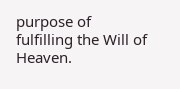purpose of fulfilling the Will of Heaven.